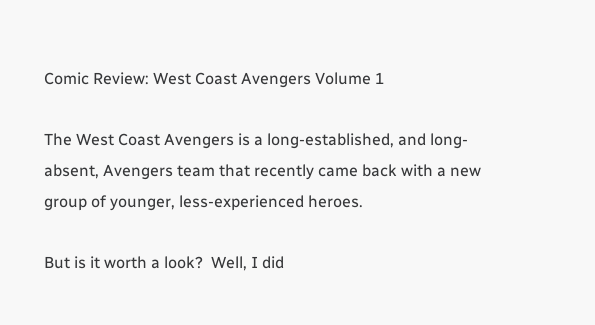Comic Review: West Coast Avengers Volume 1

The West Coast Avengers is a long-established, and long-absent, Avengers team that recently came back with a new group of younger, less-experienced heroes.

But is it worth a look?  Well, I did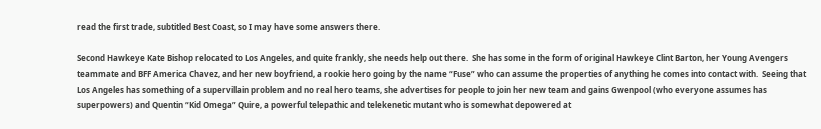read the first trade, subtitled Best Coast, so I may have some answers there.

Second Hawkeye Kate Bishop relocated to Los Angeles, and quite frankly, she needs help out there.  She has some in the form of original Hawkeye Clint Barton, her Young Avengers teammate and BFF America Chavez, and her new boyfriend, a rookie hero going by the name “Fuse” who can assume the properties of anything he comes into contact with.  Seeing that Los Angeles has something of a supervillain problem and no real hero teams, she advertises for people to join her new team and gains Gwenpool (who everyone assumes has superpowers) and Quentin “Kid Omega” Quire, a powerful telepathic and telekenetic mutant who is somewhat depowered at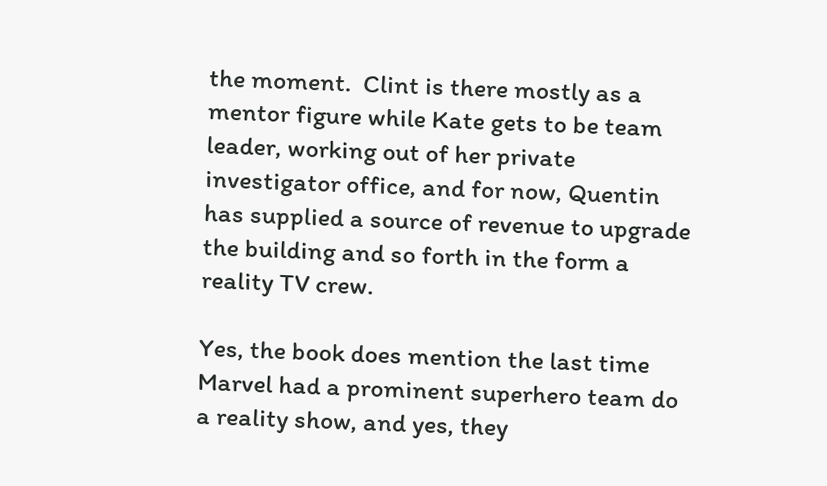the moment.  Clint is there mostly as a mentor figure while Kate gets to be team leader, working out of her private investigator office, and for now, Quentin has supplied a source of revenue to upgrade the building and so forth in the form a reality TV crew.

Yes, the book does mention the last time Marvel had a prominent superhero team do a reality show, and yes, they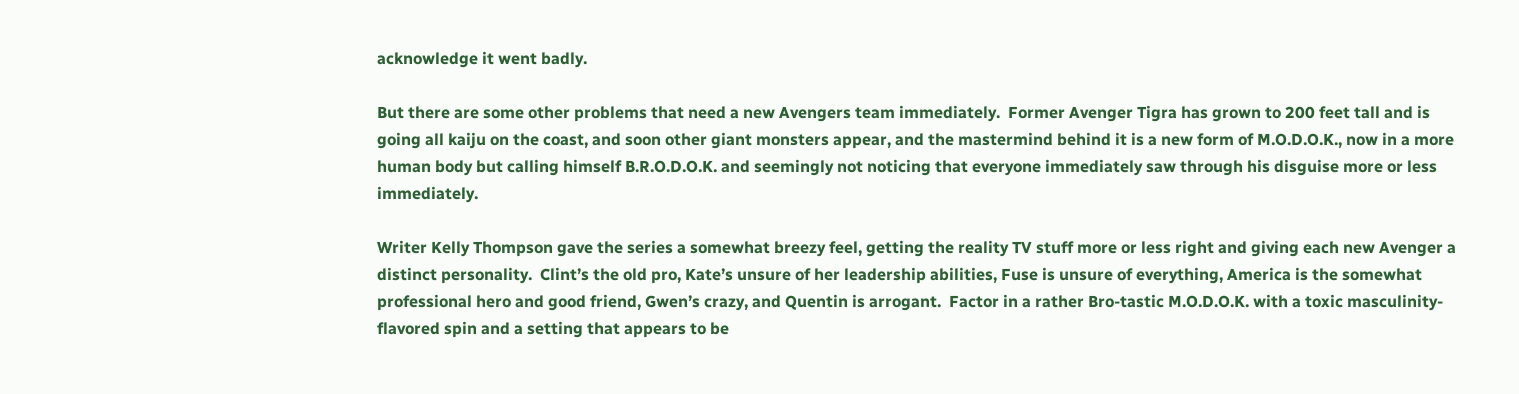acknowledge it went badly.

But there are some other problems that need a new Avengers team immediately.  Former Avenger Tigra has grown to 200 feet tall and is going all kaiju on the coast, and soon other giant monsters appear, and the mastermind behind it is a new form of M.O.D.O.K., now in a more human body but calling himself B.R.O.D.O.K. and seemingly not noticing that everyone immediately saw through his disguise more or less immediately.

Writer Kelly Thompson gave the series a somewhat breezy feel, getting the reality TV stuff more or less right and giving each new Avenger a distinct personality.  Clint’s the old pro, Kate’s unsure of her leadership abilities, Fuse is unsure of everything, America is the somewhat professional hero and good friend, Gwen’s crazy, and Quentin is arrogant.  Factor in a rather Bro-tastic M.O.D.O.K. with a toxic masculinity-flavored spin and a setting that appears to be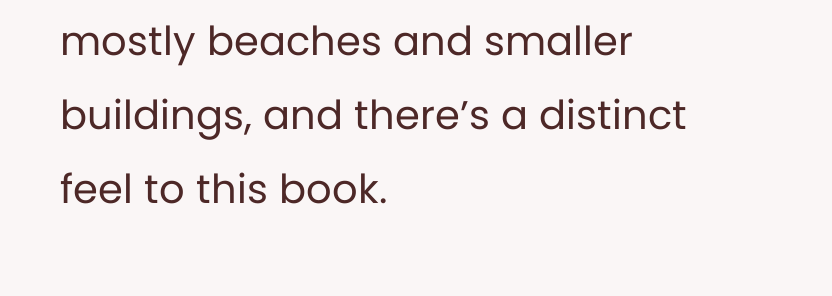mostly beaches and smaller buildings, and there’s a distinct feel to this book.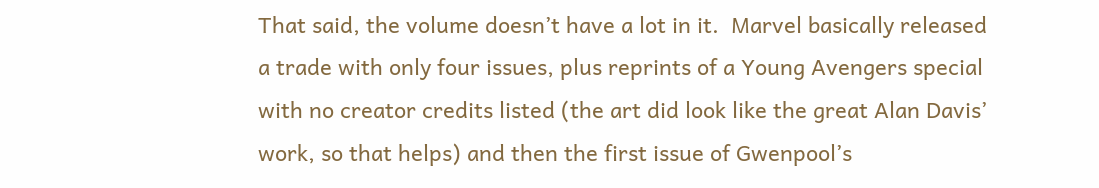That said, the volume doesn’t have a lot in it.  Marvel basically released a trade with only four issues, plus reprints of a Young Avengers special with no creator credits listed (the art did look like the great Alan Davis’ work, so that helps) and then the first issue of Gwenpool’s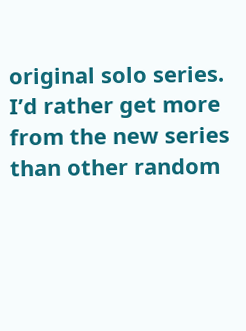original solo series.  I’d rather get more from the new series than other random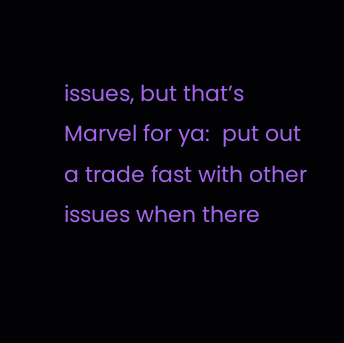issues, but that’s Marvel for ya:  put out a trade fast with other issues when there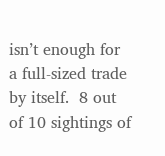isn’t enough for a full-sized trade by itself.  8 out of 10 sightings of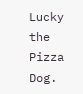Lucky the Pizza Dog.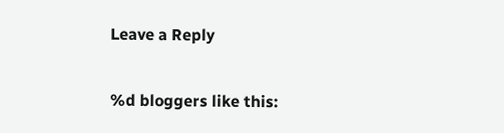Leave a Reply

%d bloggers like this: